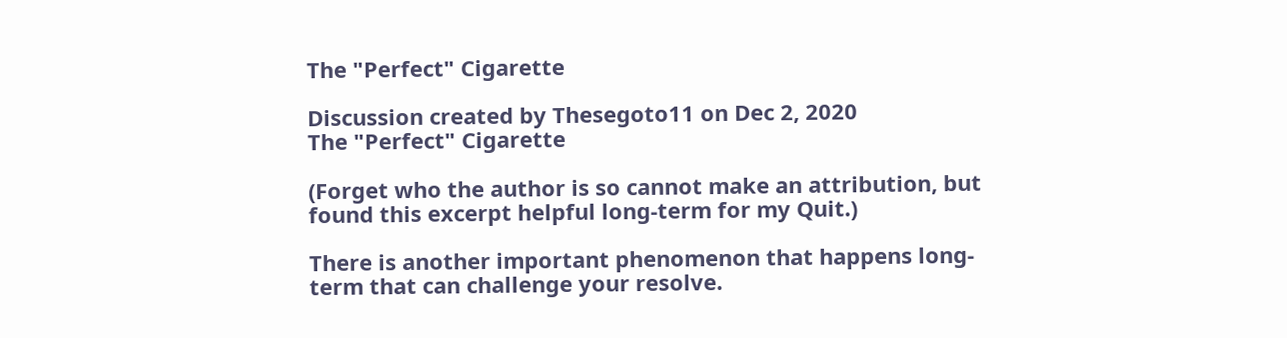The "Perfect" Cigarette

Discussion created by Thesegoto11 on Dec 2, 2020
The "Perfect" Cigarette

(Forget who the author is so cannot make an attribution, but found this excerpt helpful long-term for my Quit.)

There is another important phenomenon that happens long-term that can challenge your resolve.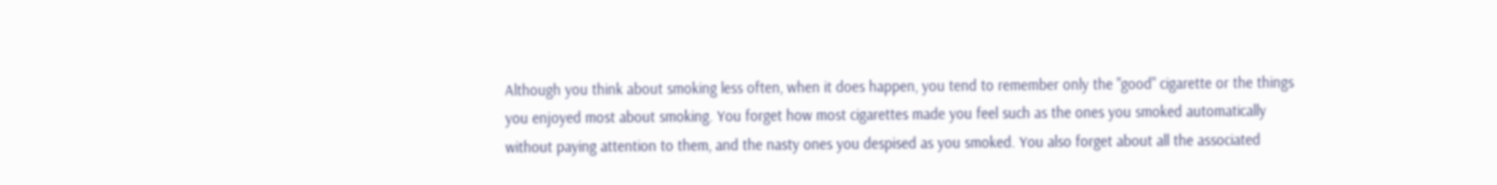Although you think about smoking less often, when it does happen, you tend to remember only the "good" cigarette or the things you enjoyed most about smoking. You forget how most cigarettes made you feel such as the ones you smoked automatically without paying attention to them, and the nasty ones you despised as you smoked. You also forget about all the associated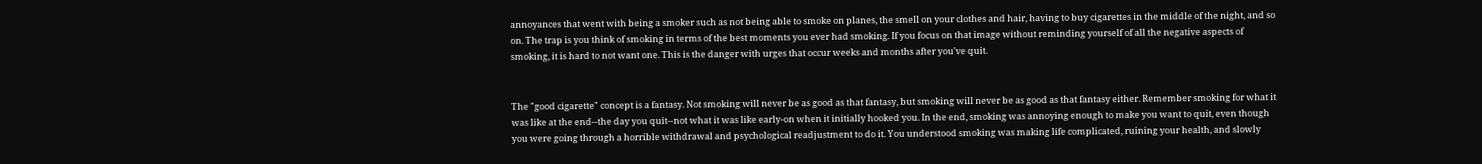annoyances that went with being a smoker such as not being able to smoke on planes, the smell on your clothes and hair, having to buy cigarettes in the middle of the night, and so on. The trap is you think of smoking in terms of the best moments you ever had smoking. If you focus on that image without reminding yourself of all the negative aspects of smoking, it is hard to not want one. This is the danger with urges that occur weeks and months after you've quit.


The "good cigarette" concept is a fantasy. Not smoking will never be as good as that fantasy, but smoking will never be as good as that fantasy either. Remember smoking for what it was like at the end--the day you quit--not what it was like early-on when it initially hooked you. In the end, smoking was annoying enough to make you want to quit, even though you were going through a horrible withdrawal and psychological readjustment to do it. You understood smoking was making life complicated, ruining your health, and slowly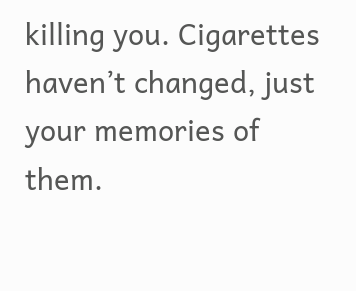killing you. Cigarettes haven’t changed, just your memories of them.